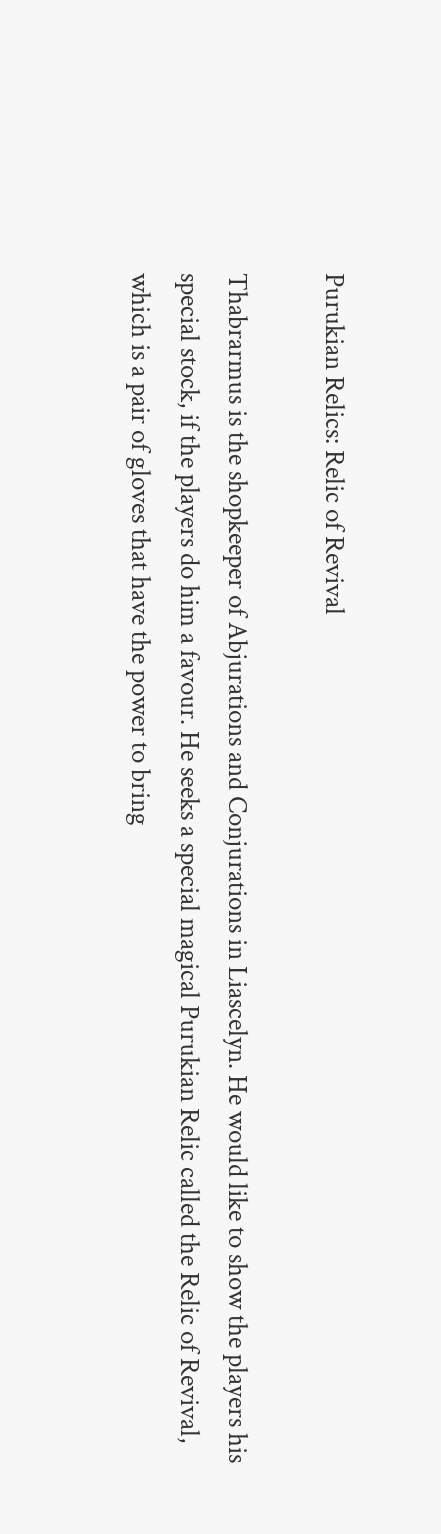Purukian Relics: Relic of Revival

Thabrarmus is the shopkeeper of Abjurations and Conjurations in Liascelyn. He would like to show the players his special stock, if the players do him a favour. He seeks a special magical Purukian Relic called the Relic of Revival, which is a pair of gloves that have the power to bring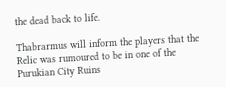the dead back to life.

Thabrarmus will inform the players that the Relic was rumoured to be in one of the Purukian City Ruins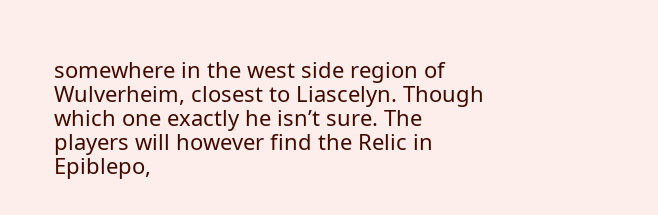somewhere in the west side region of Wulverheim, closest to Liascelyn. Though which one exactly he isn’t sure. The players will however find the Relic in Epiblepo,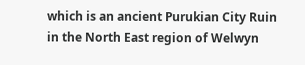which is an ancient Purukian City Ruin in the North East region of Welwyn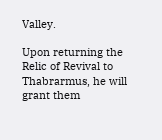Valley.

Upon returning the Relic of Revival to Thabrarmus, he will grant them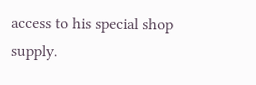access to his special shop supply.